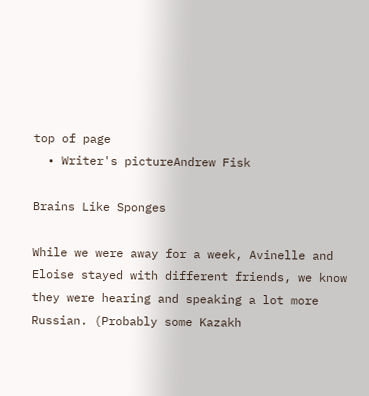top of page
  • Writer's pictureAndrew Fisk

Brains Like Sponges

While we were away for a week, Avinelle and Eloise stayed with different friends, we know they were hearing and speaking a lot more Russian. (Probably some Kazakh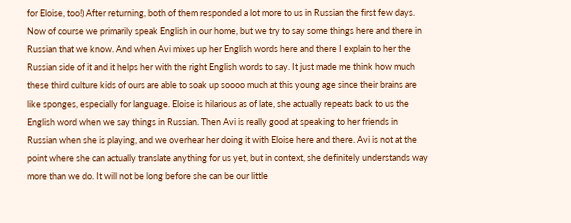for Eloise, too!) After returning, both of them responded a lot more to us in Russian the first few days. Now of course we primarily speak English in our home, but we try to say some things here and there in Russian that we know. And when Avi mixes up her English words here and there I explain to her the Russian side of it and it helps her with the right English words to say. It just made me think how much these third culture kids of ours are able to soak up soooo much at this young age since their brains are like sponges, especially for language. Eloise is hilarious as of late, she actually repeats back to us the English word when we say things in Russian. Then Avi is really good at speaking to her friends in Russian when she is playing, and we overhear her doing it with Eloise here and there. Avi is not at the point where she can actually translate anything for us yet, but in context, she definitely understands way more than we do. It will not be long before she can be our little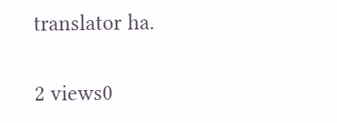translator ha.

2 views0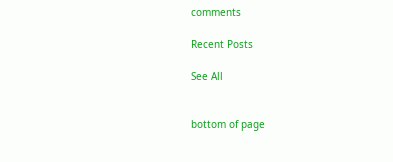comments

Recent Posts

See All


bottom of page